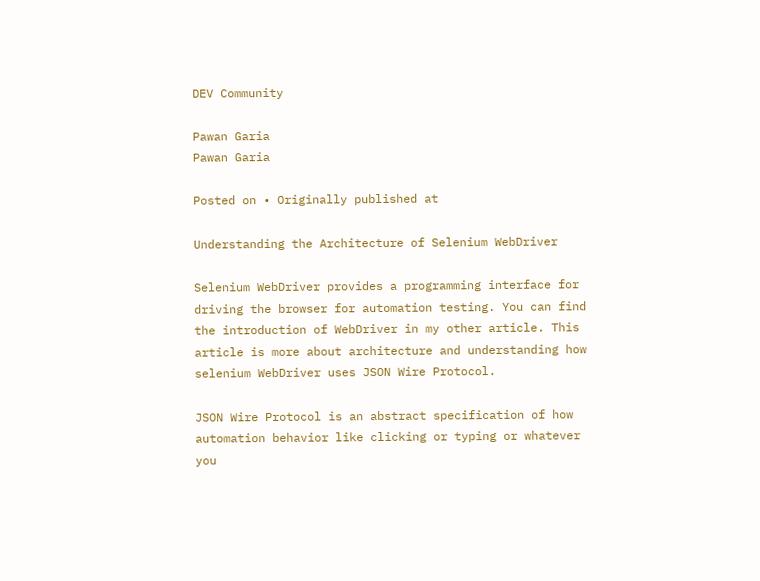DEV Community

Pawan Garia
Pawan Garia

Posted on • Originally published at

Understanding the Architecture of Selenium WebDriver

Selenium WebDriver provides a programming interface for driving the browser for automation testing. You can find the introduction of WebDriver in my other article. This article is more about architecture and understanding how selenium WebDriver uses JSON Wire Protocol.

JSON Wire Protocol is an abstract specification of how automation behavior like clicking or typing or whatever you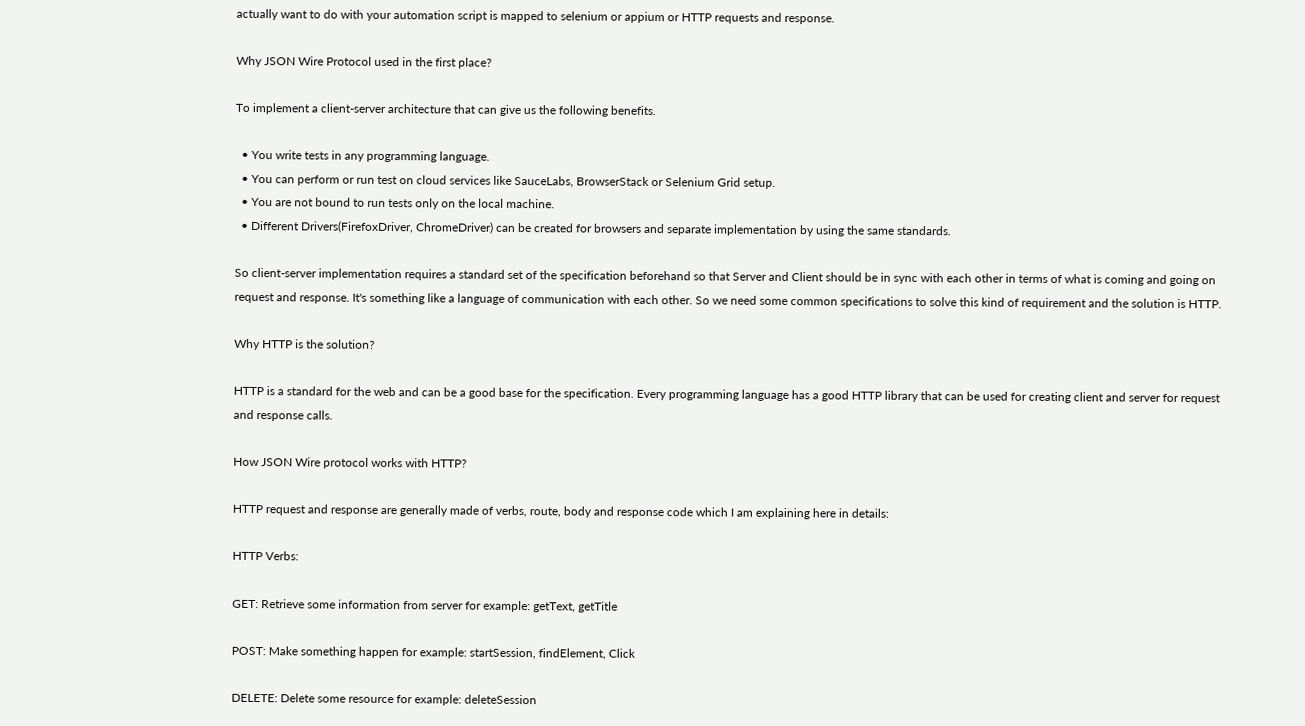actually want to do with your automation script is mapped to selenium or appium or HTTP requests and response.

Why JSON Wire Protocol used in the first place?

To implement a client-server architecture that can give us the following benefits.

  • You write tests in any programming language.
  • You can perform or run test on cloud services like SauceLabs, BrowserStack or Selenium Grid setup.
  • You are not bound to run tests only on the local machine.
  • Different Drivers(FirefoxDriver, ChromeDriver) can be created for browsers and separate implementation by using the same standards.

So client-server implementation requires a standard set of the specification beforehand so that Server and Client should be in sync with each other in terms of what is coming and going on request and response. It's something like a language of communication with each other. So we need some common specifications to solve this kind of requirement and the solution is HTTP.

Why HTTP is the solution?

HTTP is a standard for the web and can be a good base for the specification. Every programming language has a good HTTP library that can be used for creating client and server for request and response calls.

How JSON Wire protocol works with HTTP?

HTTP request and response are generally made of verbs, route, body and response code which I am explaining here in details:

HTTP Verbs:

GET: Retrieve some information from server for example: getText, getTitle

POST: Make something happen for example: startSession, findElement, Click

DELETE: Delete some resource for example: deleteSession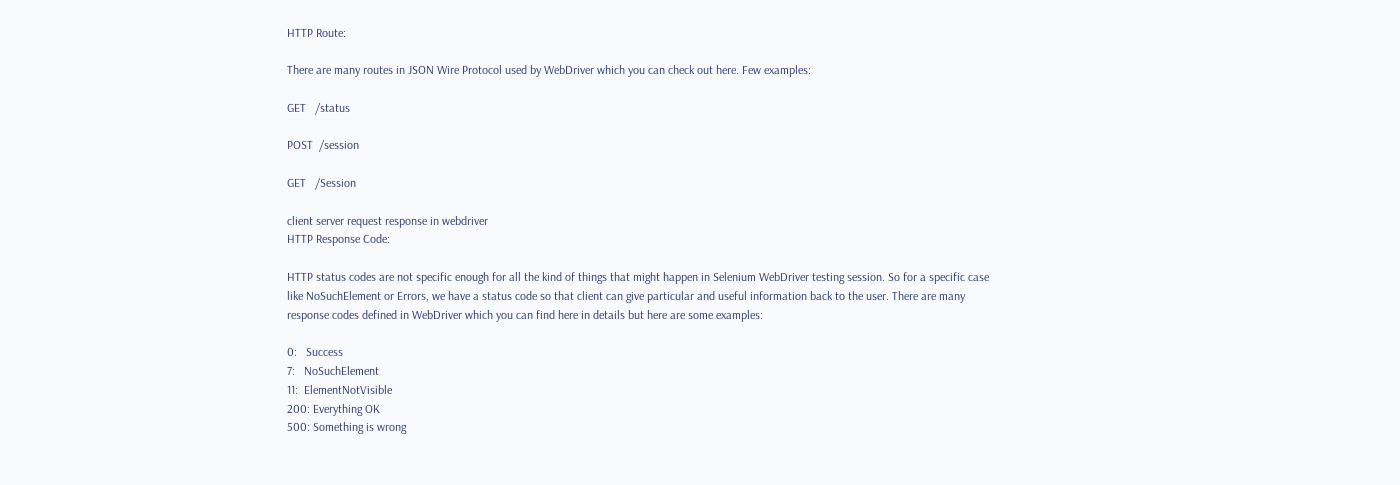HTTP Route:

There are many routes in JSON Wire Protocol used by WebDriver which you can check out here. Few examples:

GET   /status

POST  /session

GET   /Session

client server request response in webdriver
HTTP Response Code:

HTTP status codes are not specific enough for all the kind of things that might happen in Selenium WebDriver testing session. So for a specific case like NoSuchElement or Errors, we have a status code so that client can give particular and useful information back to the user. There are many response codes defined in WebDriver which you can find here in details but here are some examples:

0:   Success
7:   NoSuchElement
11:  ElementNotVisible
200: Everything OK
500: Something is wrong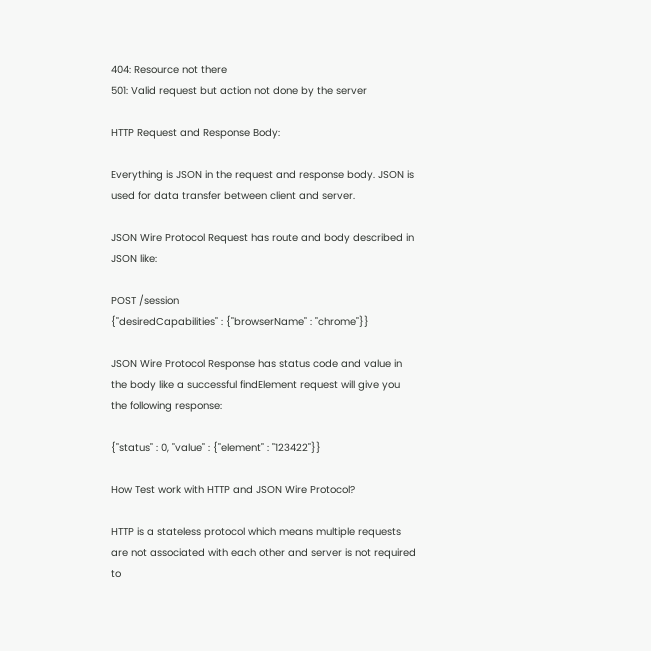404: Resource not there
501: Valid request but action not done by the server

HTTP Request and Response Body:

Everything is JSON in the request and response body. JSON is used for data transfer between client and server.

JSON Wire Protocol Request has route and body described in JSON like:

POST /session
{"desiredCapabilities" : {"browserName" : "chrome"}}

JSON Wire Protocol Response has status code and value in the body like a successful findElement request will give you the following response:

{"status" : 0, "value" : {"element" : "123422"}}

How Test work with HTTP and JSON Wire Protocol?

HTTP is a stateless protocol which means multiple requests are not associated with each other and server is not required to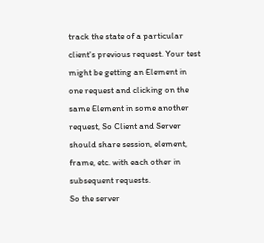track the state of a particular client's previous request. Your test might be getting an Element in one request and clicking on the same Element in some another request, So Client and Server should share session, element, frame, etc. with each other in subsequent requests.
So the server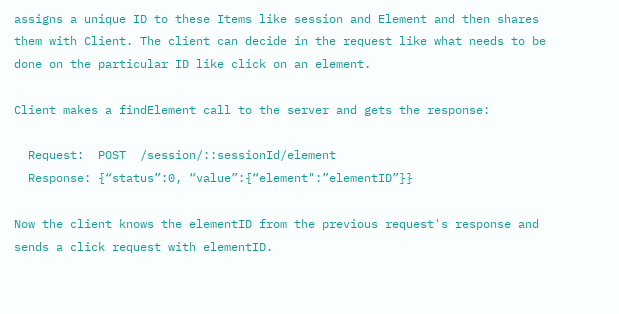assigns a unique ID to these Items like session and Element and then shares them with Client. The client can decide in the request like what needs to be done on the particular ID like click on an element.

Client makes a findElement call to the server and gets the response:

  Request:  POST  /session/::sessionId/element
  Response: {“status”:0, “value”:{“element":”elementID”}}

Now the client knows the elementID from the previous request's response and sends a click request with elementID.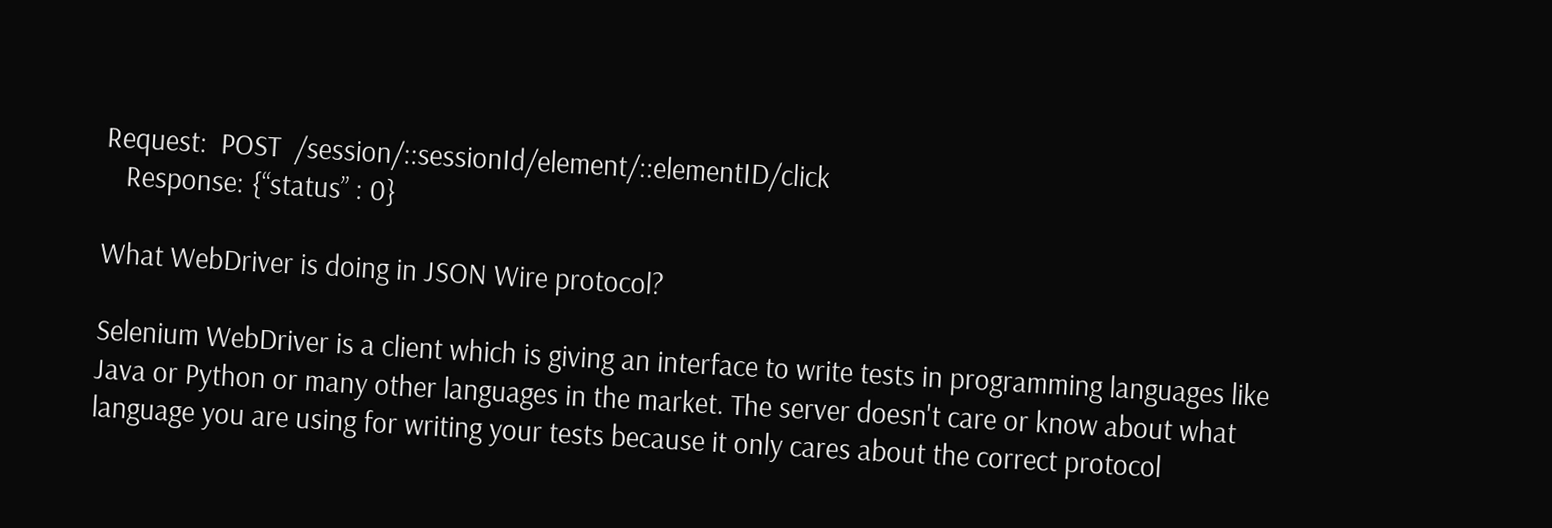Request:  POST  /session/::sessionId/element/::elementID/click
   Response: {“status” : 0}

What WebDriver is doing in JSON Wire protocol?

Selenium WebDriver is a client which is giving an interface to write tests in programming languages like Java or Python or many other languages in the market. The server doesn't care or know about what language you are using for writing your tests because it only cares about the correct protocol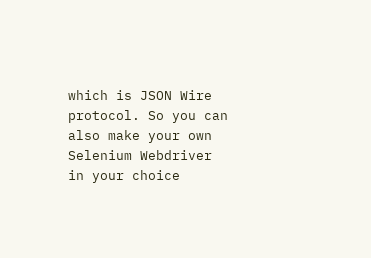which is JSON Wire protocol. So you can also make your own Selenium Webdriver in your choice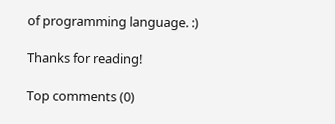of programming language. :)

Thanks for reading!

Top comments (0)